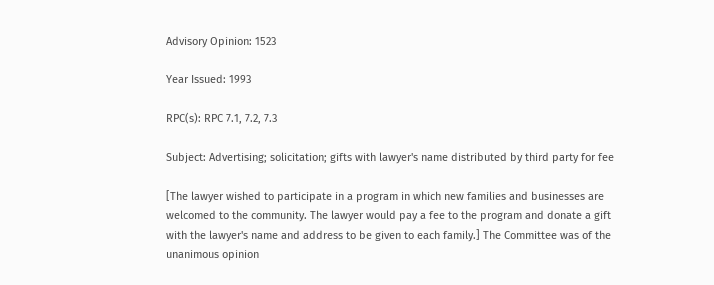Advisory Opinion: 1523

Year Issued: 1993

RPC(s): RPC 7.1, 7.2, 7.3

Subject: Advertising; solicitation; gifts with lawyer's name distributed by third party for fee

[The lawyer wished to participate in a program in which new families and businesses are welcomed to the community. The lawyer would pay a fee to the program and donate a gift with the lawyer's name and address to be given to each family.] The Committee was of the unanimous opinion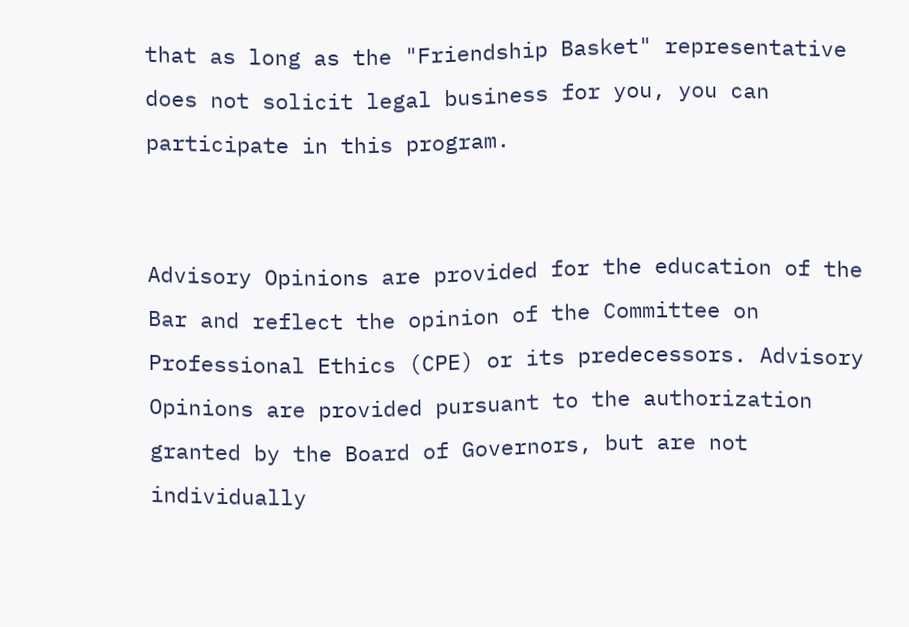that as long as the "Friendship Basket" representative does not solicit legal business for you, you can participate in this program.


Advisory Opinions are provided for the education of the Bar and reflect the opinion of the Committee on Professional Ethics (CPE) or its predecessors. Advisory Opinions are provided pursuant to the authorization granted by the Board of Governors, but are not individually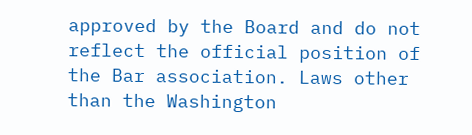approved by the Board and do not reflect the official position of the Bar association. Laws other than the Washington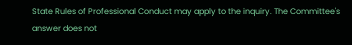State Rules of Professional Conduct may apply to the inquiry. The Committee's answer does not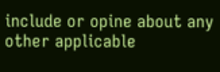include or opine about any other applicable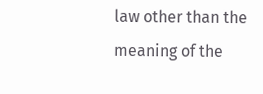law other than the meaning of the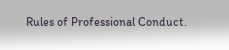Rules of Professional Conduct.